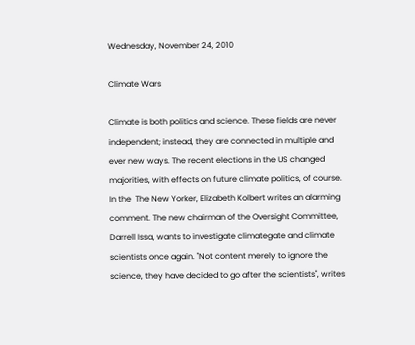Wednesday, November 24, 2010

Climate Wars

Climate is both politics and science. These fields are never independent; instead, they are connected in multiple and ever new ways. The recent elections in the US changed majorities, with effects on future climate politics, of course. In the  The New Yorker, Elizabeth Kolbert writes an alarming comment. The new chairman of the Oversight Committee, Darrell Issa, wants to investigate climategate and climate scientists once again. "Not content merely to ignore the science, they have decided to go after the scientists", writes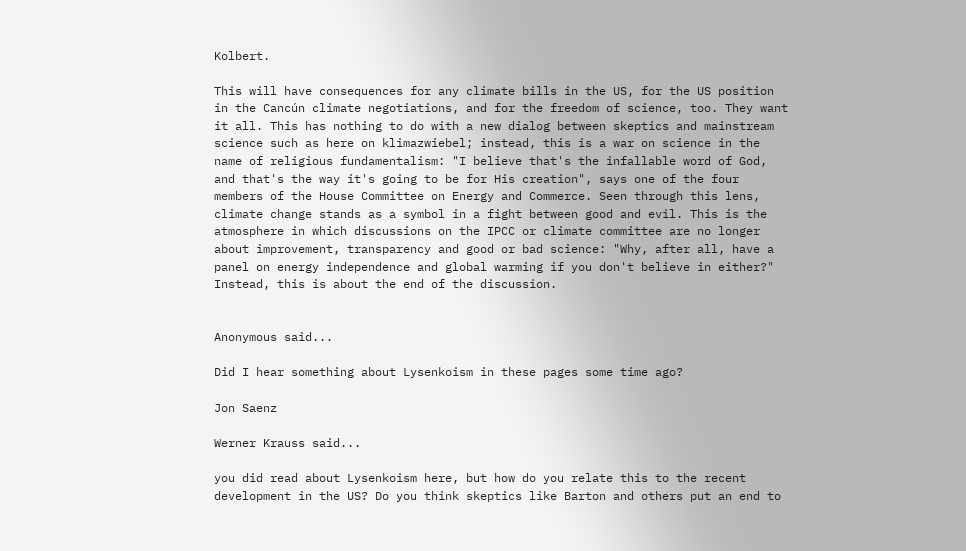Kolbert.

This will have consequences for any climate bills in the US, for the US position in the Cancún climate negotiations, and for the freedom of science, too. They want it all. This has nothing to do with a new dialog between skeptics and mainstream science such as here on klimazwiebel; instead, this is a war on science in the name of religious fundamentalism: "I believe that's the infallable word of God, and that's the way it's going to be for His creation", says one of the four members of the House Committee on Energy and Commerce. Seen through this lens, climate change stands as a symbol in a fight between good and evil. This is the atmosphere in which discussions on the IPCC or climate committee are no longer about improvement, transparency and good or bad science: "Why, after all, have a panel on energy independence and global warming if you don't believe in either?" Instead, this is about the end of the discussion.


Anonymous said...

Did I hear something about Lysenkoism in these pages some time ago?

Jon Saenz

Werner Krauss said...

you did read about Lysenkoism here, but how do you relate this to the recent development in the US? Do you think skeptics like Barton and others put an end to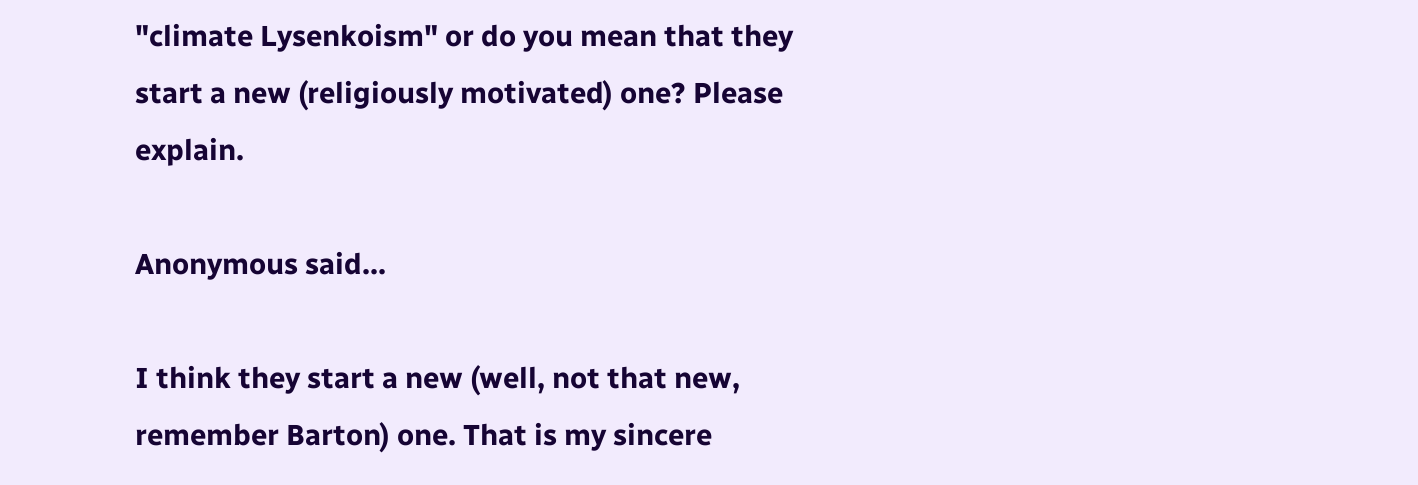"climate Lysenkoism" or do you mean that they start a new (religiously motivated) one? Please explain.

Anonymous said...

I think they start a new (well, not that new, remember Barton) one. That is my sincere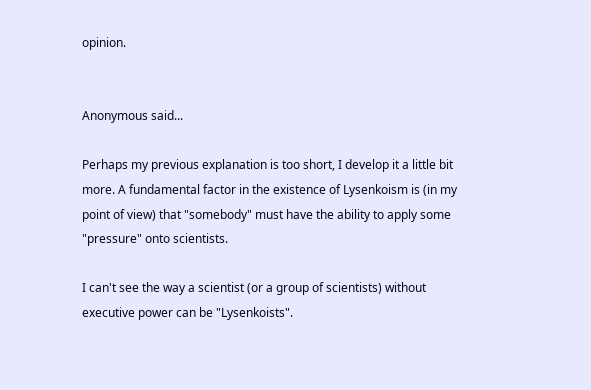opinion.


Anonymous said...

Perhaps my previous explanation is too short, I develop it a little bit more. A fundamental factor in the existence of Lysenkoism is (in my point of view) that "somebody" must have the ability to apply some "pressure" onto scientists.

I can't see the way a scientist (or a group of scientists) without executive power can be "Lysenkoists".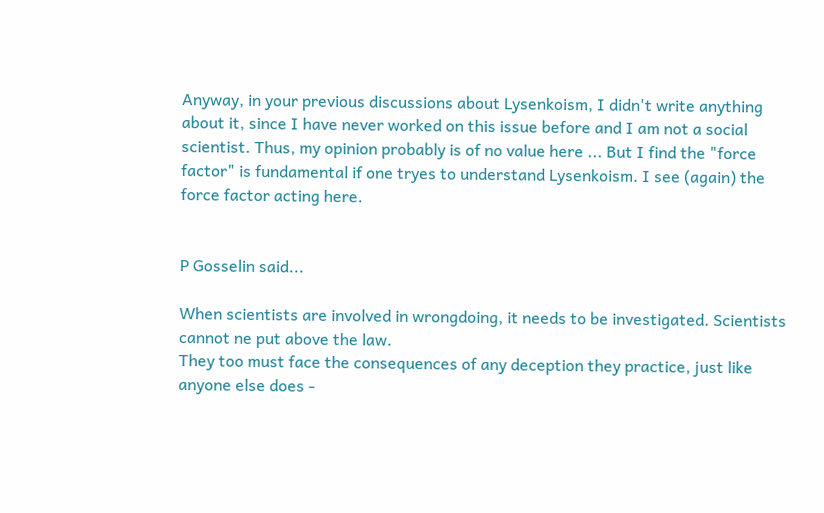Anyway, in your previous discussions about Lysenkoism, I didn't write anything about it, since I have never worked on this issue before and I am not a social scientist. Thus, my opinion probably is of no value here ... But I find the "force factor" is fundamental if one tryes to understand Lysenkoism. I see (again) the force factor acting here.


P Gosselin said...

When scientists are involved in wrongdoing, it needs to be investigated. Scientists cannot ne put above the law.
They too must face the consequences of any deception they practice, just like anyone else does -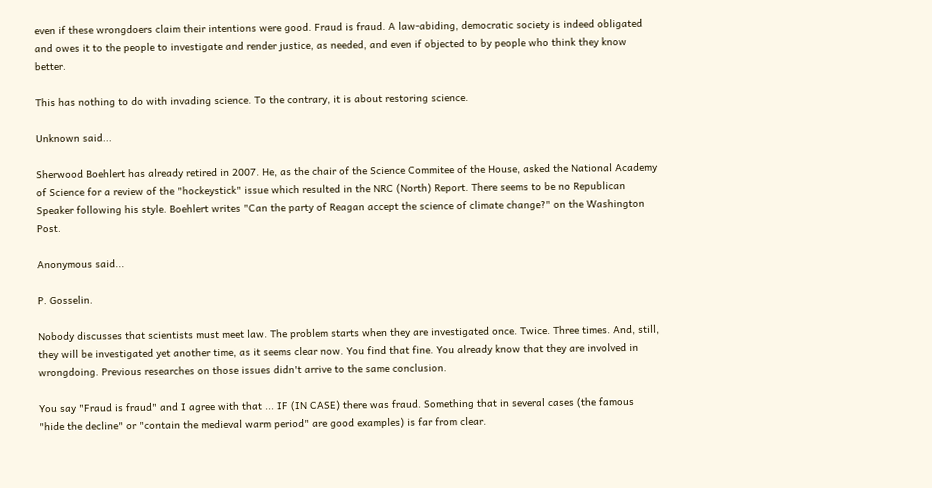even if these wrongdoers claim their intentions were good. Fraud is fraud. A law-abiding, democratic society is indeed obligated and owes it to the people to investigate and render justice, as needed, and even if objected to by people who think they know better.

This has nothing to do with invading science. To the contrary, it is about restoring science.

Unknown said...

Sherwood Boehlert has already retired in 2007. He, as the chair of the Science Commitee of the House, asked the National Academy of Science for a review of the "hockeystick" issue which resulted in the NRC (North) Report. There seems to be no Republican Speaker following his style. Boehlert writes "Can the party of Reagan accept the science of climate change?" on the Washington Post.

Anonymous said...

P. Gosselin.

Nobody discusses that scientists must meet law. The problem starts when they are investigated once. Twice. Three times. And, still, they will be investigated yet another time, as it seems clear now. You find that fine. You already know that they are involved in wrongdoing. Previous researches on those issues didn't arrive to the same conclusion.

You say "Fraud is fraud" and I agree with that ... IF (IN CASE) there was fraud. Something that in several cases (the famous "hide the decline" or "contain the medieval warm period" are good examples) is far from clear.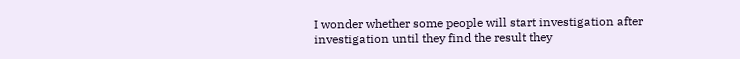I wonder whether some people will start investigation after investigation until they find the result they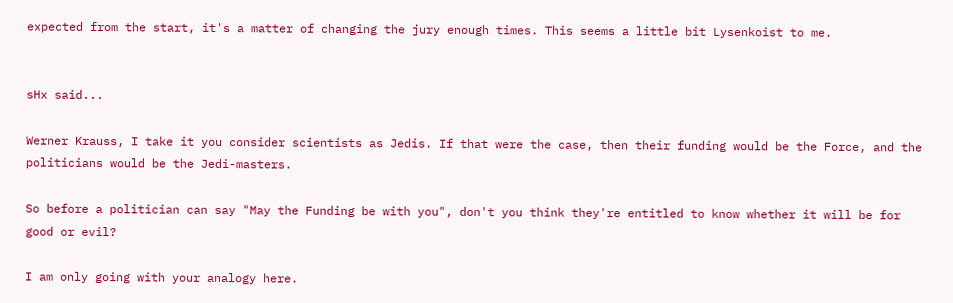expected from the start, it's a matter of changing the jury enough times. This seems a little bit Lysenkoist to me.


sHx said...

Werner Krauss, I take it you consider scientists as Jedis. If that were the case, then their funding would be the Force, and the politicians would be the Jedi-masters.

So before a politician can say "May the Funding be with you", don't you think they're entitled to know whether it will be for good or evil?

I am only going with your analogy here.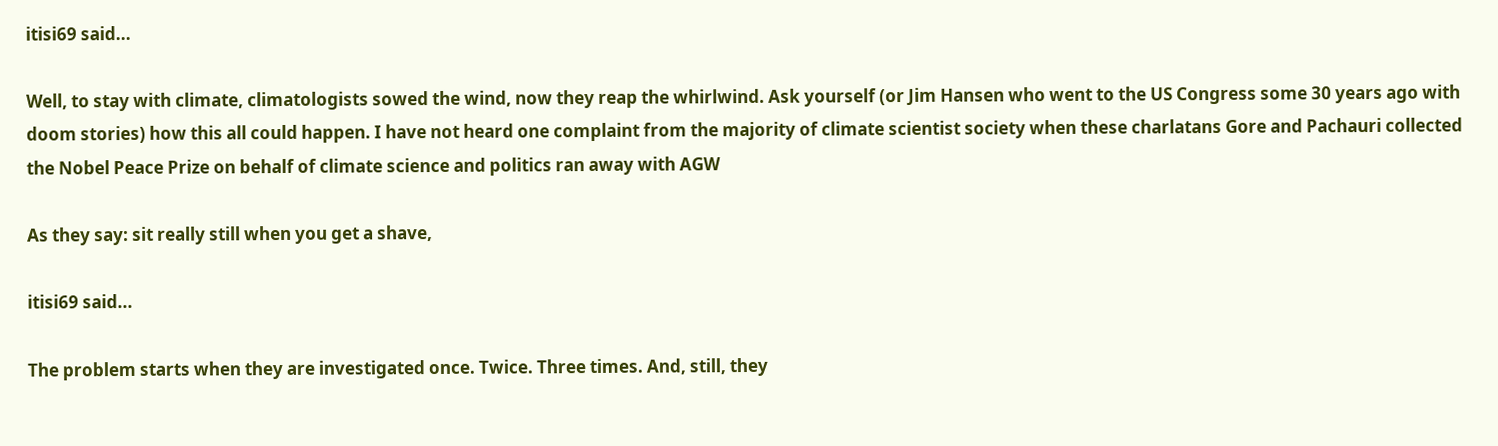itisi69 said...

Well, to stay with climate, climatologists sowed the wind, now they reap the whirlwind. Ask yourself (or Jim Hansen who went to the US Congress some 30 years ago with doom stories) how this all could happen. I have not heard one complaint from the majority of climate scientist society when these charlatans Gore and Pachauri collected the Nobel Peace Prize on behalf of climate science and politics ran away with AGW

As they say: sit really still when you get a shave,

itisi69 said...

The problem starts when they are investigated once. Twice. Three times. And, still, they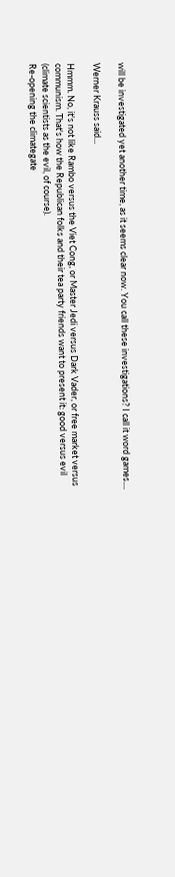will be investigated yet another time, as it seems clear now. You call these investigations? I call it word games....

Werner Krauss said...

Hmmm. No, it's not like Rambo versus the Viet Cong, or Master Jedi versus Dark Vader, or free market versus communism. That's how the Republican folks and their tea party friends want to present it: good versus evil (climate scientists as the evil, of course).
Re-opening the climategate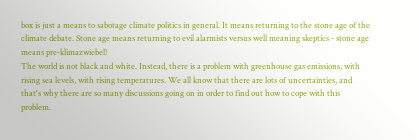box is just a means to sabotage climate politics in general. It means returning to the stone age of the climate debate. Stone age means returning to evil alarmists versus well meaning skeptics - stone age means pre-klimazwiebel!
The world is not black and white. Instead, there is a problem with greenhouse gas emissions, with rising sea levels, with rising temperatures. We all know that there are lots of uncertainties, and that's why there are so many discussions going on in order to find out how to cope with this problem.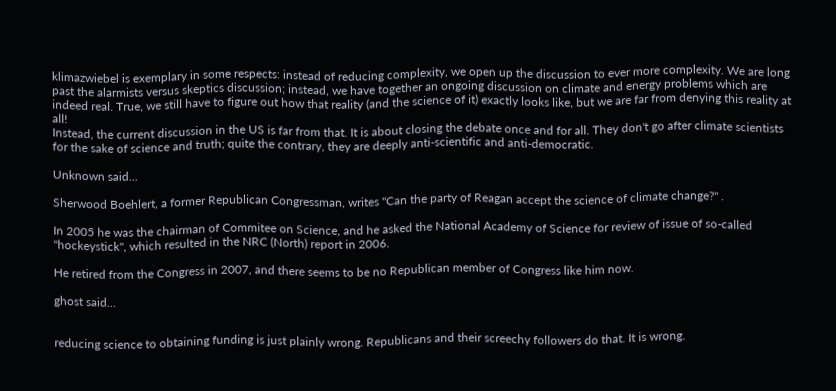klimazwiebel is exemplary in some respects: instead of reducing complexity, we open up the discussion to ever more complexity. We are long past the alarmists versus skeptics discussion; instead, we have together an ongoing discussion on climate and energy problems which are indeed real. True, we still have to figure out how that reality (and the science of it) exactly looks like, but we are far from denying this reality at all!
Instead, the current discussion in the US is far from that. It is about closing the debate once and for all. They don't go after climate scientists for the sake of science and truth; quite the contrary, they are deeply anti-scientific and anti-democratic.

Unknown said...

Sherwood Boehlert, a former Republican Congressman, writes "Can the party of Reagan accept the science of climate change?" .

In 2005 he was the chairman of Commitee on Science, and he asked the National Academy of Science for review of issue of so-called "hockeystick", which resulted in the NRC (North) report in 2006.

He retired from the Congress in 2007, and there seems to be no Republican member of Congress like him now.

ghost said...


reducing science to obtaining funding is just plainly wrong. Republicans and their screechy followers do that. It is wrong.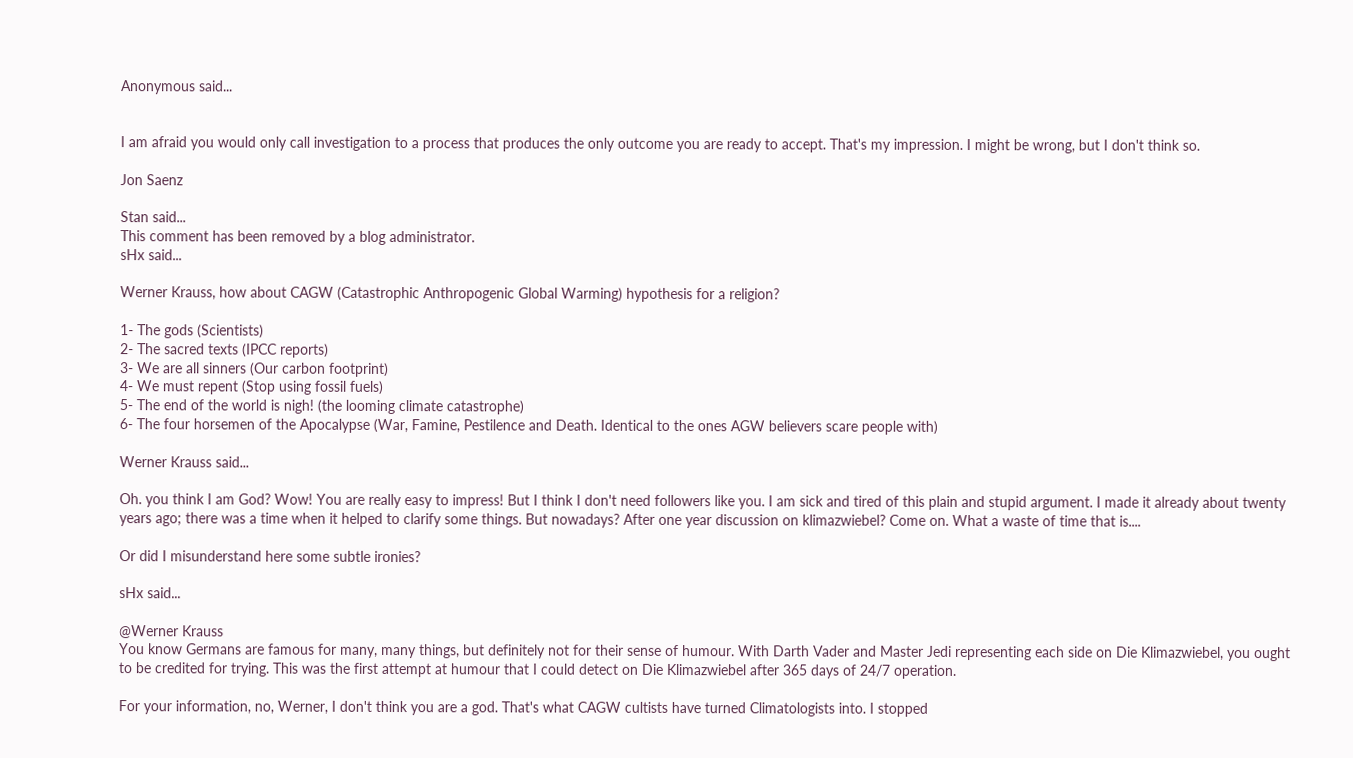Anonymous said...


I am afraid you would only call investigation to a process that produces the only outcome you are ready to accept. That's my impression. I might be wrong, but I don't think so.

Jon Saenz

Stan said...
This comment has been removed by a blog administrator.
sHx said...

Werner Krauss, how about CAGW (Catastrophic Anthropogenic Global Warming) hypothesis for a religion?

1- The gods (Scientists)
2- The sacred texts (IPCC reports)
3- We are all sinners (Our carbon footprint)
4- We must repent (Stop using fossil fuels)
5- The end of the world is nigh! (the looming climate catastrophe)
6- The four horsemen of the Apocalypse (War, Famine, Pestilence and Death. Identical to the ones AGW believers scare people with)

Werner Krauss said...

Oh. you think I am God? Wow! You are really easy to impress! But I think I don't need followers like you. I am sick and tired of this plain and stupid argument. I made it already about twenty years ago; there was a time when it helped to clarify some things. But nowadays? After one year discussion on klimazwiebel? Come on. What a waste of time that is....

Or did I misunderstand here some subtle ironies?

sHx said...

@Werner Krauss
You know Germans are famous for many, many things, but definitely not for their sense of humour. With Darth Vader and Master Jedi representing each side on Die Klimazwiebel, you ought to be credited for trying. This was the first attempt at humour that I could detect on Die Klimazwiebel after 365 days of 24/7 operation.

For your information, no, Werner, I don't think you are a god. That's what CAGW cultists have turned Climatologists into. I stopped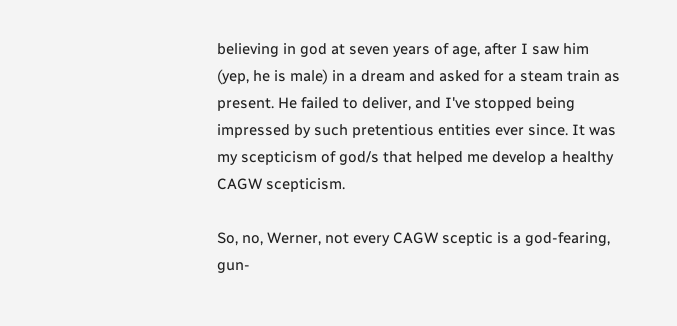believing in god at seven years of age, after I saw him (yep, he is male) in a dream and asked for a steam train as present. He failed to deliver, and I've stopped being impressed by such pretentious entities ever since. It was my scepticism of god/s that helped me develop a healthy CAGW scepticism.

So, no, Werner, not every CAGW sceptic is a god-fearing, gun-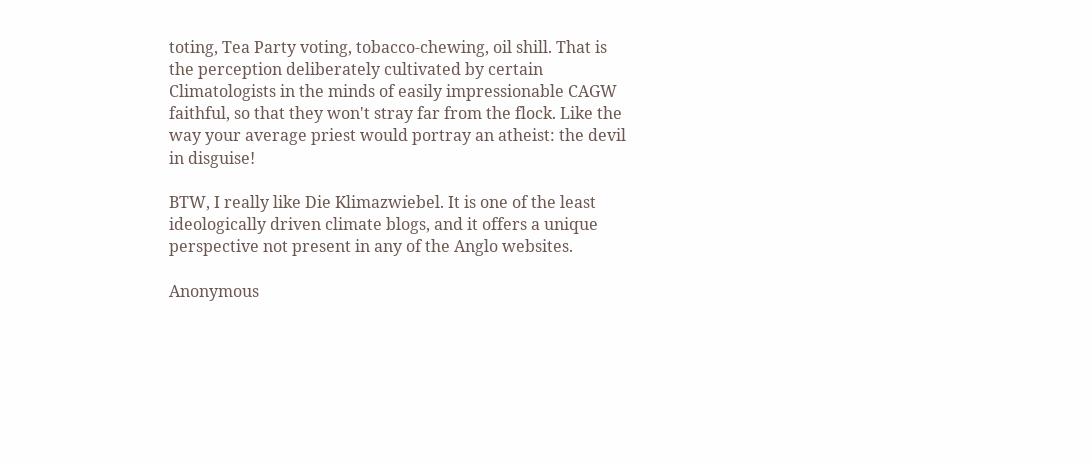toting, Tea Party voting, tobacco-chewing, oil shill. That is the perception deliberately cultivated by certain Climatologists in the minds of easily impressionable CAGW faithful, so that they won't stray far from the flock. Like the way your average priest would portray an atheist: the devil in disguise!

BTW, I really like Die Klimazwiebel. It is one of the least ideologically driven climate blogs, and it offers a unique perspective not present in any of the Anglo websites.

Anonymous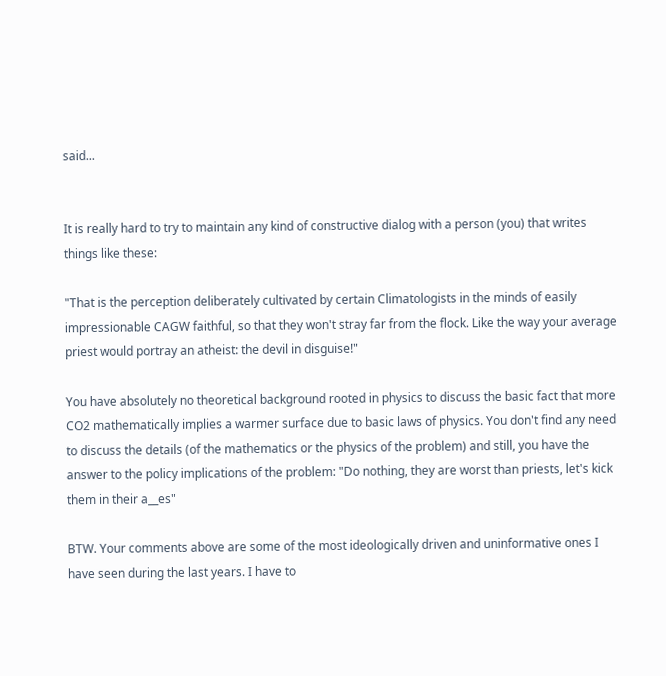said...


It is really hard to try to maintain any kind of constructive dialog with a person (you) that writes things like these:

"That is the perception deliberately cultivated by certain Climatologists in the minds of easily impressionable CAGW faithful, so that they won't stray far from the flock. Like the way your average priest would portray an atheist: the devil in disguise!"

You have absolutely no theoretical background rooted in physics to discuss the basic fact that more CO2 mathematically implies a warmer surface due to basic laws of physics. You don't find any need to discuss the details (of the mathematics or the physics of the problem) and still, you have the answer to the policy implications of the problem: "Do nothing, they are worst than priests, let's kick them in their a__es"

BTW. Your comments above are some of the most ideologically driven and uninformative ones I have seen during the last years. I have to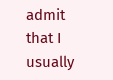admit that I usually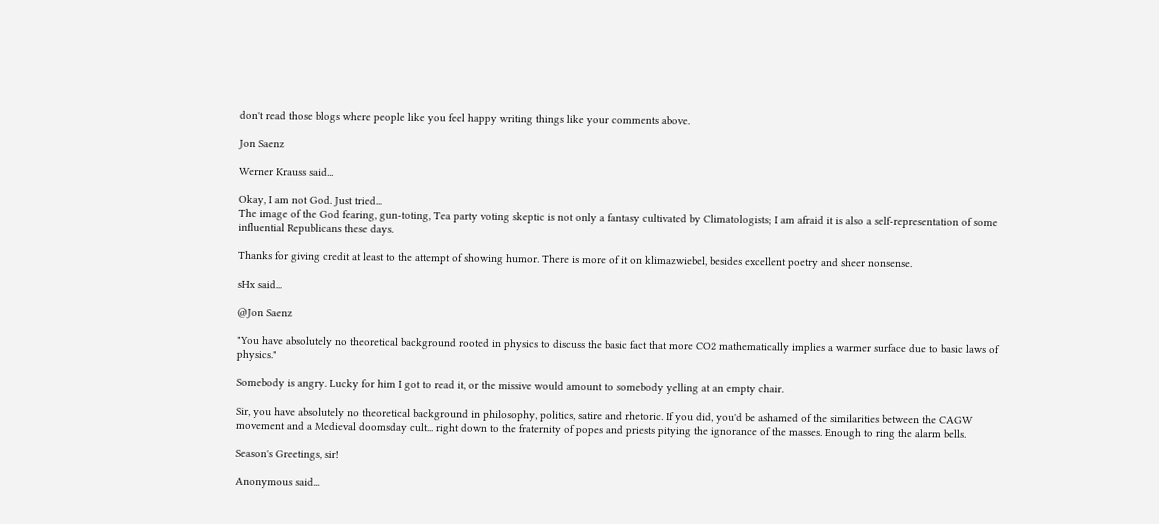don't read those blogs where people like you feel happy writing things like your comments above.

Jon Saenz

Werner Krauss said...

Okay, I am not God. Just tried...
The image of the God fearing, gun-toting, Tea party voting skeptic is not only a fantasy cultivated by Climatologists; I am afraid it is also a self-representation of some influential Republicans these days.

Thanks for giving credit at least to the attempt of showing humor. There is more of it on klimazwiebel, besides excellent poetry and sheer nonsense.

sHx said...

@Jon Saenz

"You have absolutely no theoretical background rooted in physics to discuss the basic fact that more CO2 mathematically implies a warmer surface due to basic laws of physics."

Somebody is angry. Lucky for him I got to read it, or the missive would amount to somebody yelling at an empty chair.

Sir, you have absolutely no theoretical background in philosophy, politics, satire and rhetoric. If you did, you'd be ashamed of the similarities between the CAGW movement and a Medieval doomsday cult... right down to the fraternity of popes and priests pitying the ignorance of the masses. Enough to ring the alarm bells.

Season's Greetings, sir!

Anonymous said...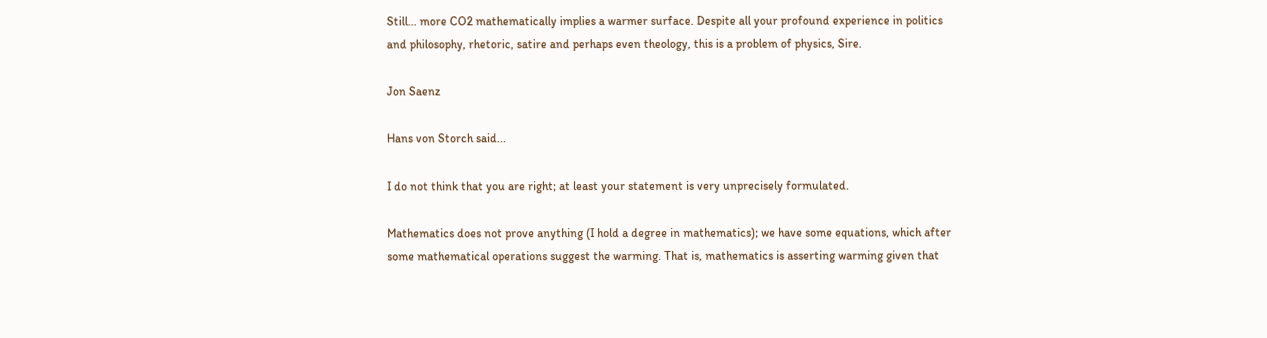Still... more CO2 mathematically implies a warmer surface. Despite all your profound experience in politics and philosophy, rhetoric, satire and perhaps even theology, this is a problem of physics, Sire.

Jon Saenz

Hans von Storch said...

I do not think that you are right; at least your statement is very unprecisely formulated.

Mathematics does not prove anything (I hold a degree in mathematics); we have some equations, which after some mathematical operations suggest the warming. That is, mathematics is asserting warming given that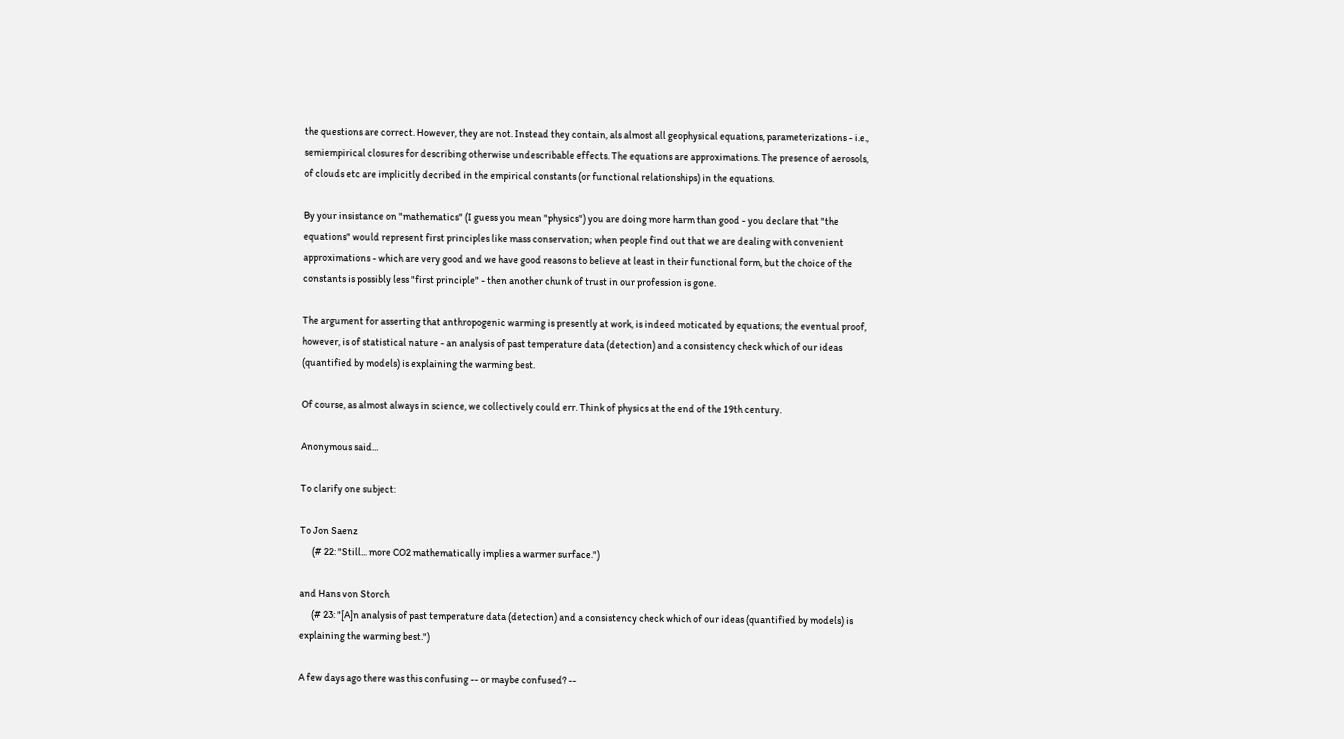the questions are correct. However, they are not. Instead they contain, als almost all geophysical equations, parameterizations - i.e., semiempirical closures for describing otherwise undescribable effects. The equations are approximations. The presence of aerosols, of clouds etc are implicitly decribed in the empirical constants (or functional relationships) in the equations.

By your insistance on "mathematics" (I guess you mean "physics") you are doing more harm than good - you declare that "the equations" would represent first principles like mass conservation; when people find out that we are dealing with convenient approximations - which are very good and we have good reasons to believe at least in their functional form, but the choice of the constants is possibly less "first principle" - then another chunk of trust in our profession is gone.

The argument for asserting that anthropogenic warming is presently at work, is indeed moticated by equations; the eventual proof, however, is of statistical nature - an analysis of past temperature data (detection) and a consistency check which of our ideas (quantified by models) is explaining the warming best.

Of course, as almost always in science, we collectively could err. Think of physics at the end of the 19th century.

Anonymous said...

To clarify one subject:

To Jon Saenz
      (# 22: "Still... more CO2 mathematically implies a warmer surface.")

and Hans von Storch
      (# 23: "[A]n analysis of past temperature data (detection) and a consistency check which of our ideas (quantified by models) is explaining the warming best.")

A few days ago there was this confusing -- or maybe confused? --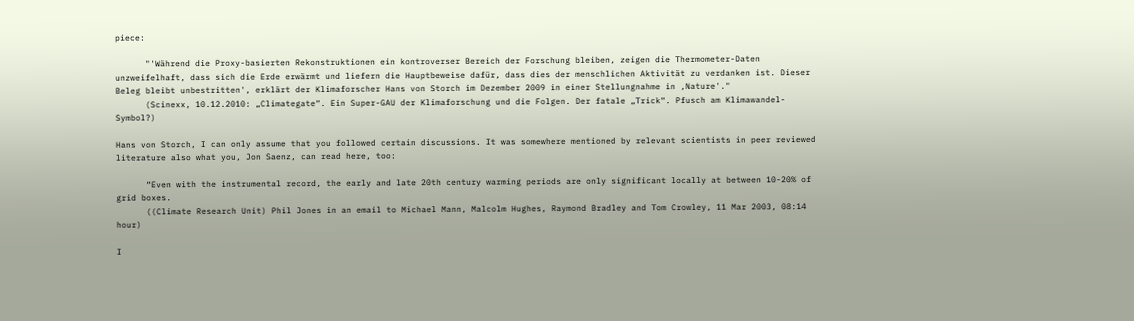piece:

      "'Während die Proxy-basierten Rekonstruktionen ein kontroverser Bereich der Forschung bleiben, zeigen die Thermometer-Daten unzweifelhaft, dass sich die Erde erwärmt und liefern die Hauptbeweise dafür, dass dies der menschlichen Aktivität zu verdanken ist. Dieser Beleg bleibt unbestritten', erklärt der Klimaforscher Hans von Storch im Dezember 2009 in einer Stellungnahme in ,Nature'."
      (Scinexx, 10.12.2010: „Climategate“. Ein Super-GAU der Klimaforschung und die Folgen. Der fatale „Trick“. Pfusch am Klimawandel-Symbol?)

Hans von Storch, I can only assume that you followed certain discussions. It was somewhere mentioned by relevant scientists in peer reviewed literature also what you, Jon Saenz, can read here, too:

      “Even with the instrumental record, the early and late 20th century warming periods are only significant locally at between 10-20% of grid boxes.
      ((Climate Research Unit) Phil Jones in an email to Michael Mann, Malcolm Hughes, Raymond Bradley and Tom Crowley, 11 Mar 2003, 08:14 hour)

I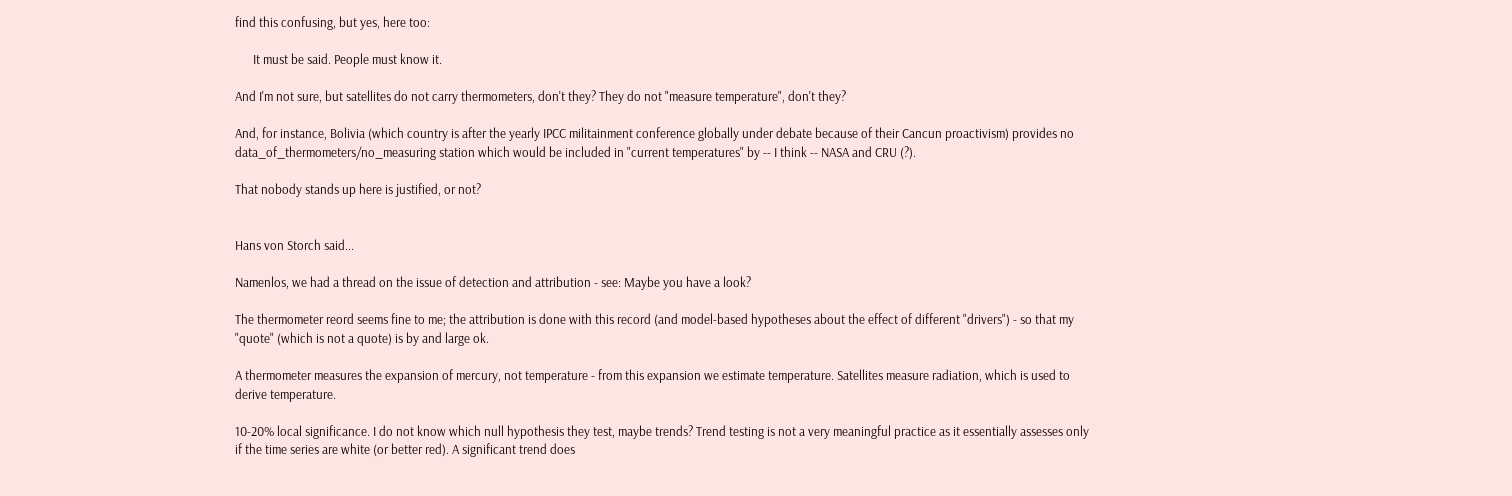find this confusing, but yes, here too:

      It must be said. People must know it.

And I'm not sure, but satellites do not carry thermometers, don't they? They do not "measure temperature", don't they?

And, for instance, Bolivia (which country is after the yearly IPCC militainment conference globally under debate because of their Cancun proactivism) provides no data_of_thermometers/no_measuring station which would be included in "current temperatures" by -- I think -- NASA and CRU (?).

That nobody stands up here is justified, or not?


Hans von Storch said...

Namenlos, we had a thread on the issue of detection and attribution - see: Maybe you have a look?

The thermometer reord seems fine to me; the attribution is done with this record (and model-based hypotheses about the effect of different "drivers") - so that my "quote" (which is not a quote) is by and large ok.

A thermometer measures the expansion of mercury, not temperature - from this expansion we estimate temperature. Satellites measure radiation, which is used to derive temperature.

10-20% local significance. I do not know which null hypothesis they test, maybe trends? Trend testing is not a very meaningful practice as it essentially assesses only if the time series are white (or better red). A significant trend does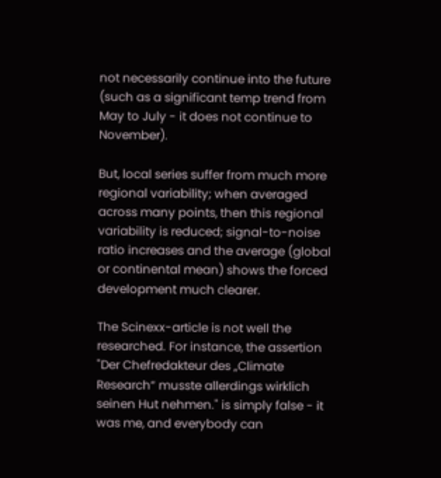not necessarily continue into the future (such as a significant temp trend from May to July - it does not continue to November).

But, local series suffer from much more regional variability; when averaged across many points, then this regional variability is reduced; signal-to-noise ratio increases and the average (global or continental mean) shows the forced development much clearer.

The Scinexx-article is not well the researched. For instance, the assertion "Der Chefredakteur des „Climate Research“ musste allerdings wirklich seinen Hut nehmen." is simply false - it was me, and everybody can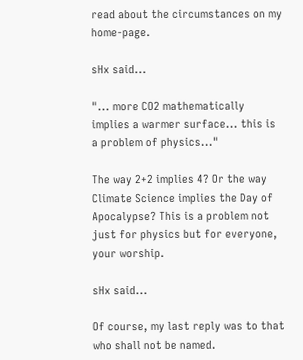read about the circumstances on my home-page.

sHx said...

"... more CO2 mathematically implies a warmer surface... this is a problem of physics..."

The way 2+2 implies 4? Or the way Climate Science implies the Day of Apocalypse? This is a problem not just for physics but for everyone, your worship.

sHx said...

Of course, my last reply was to that who shall not be named.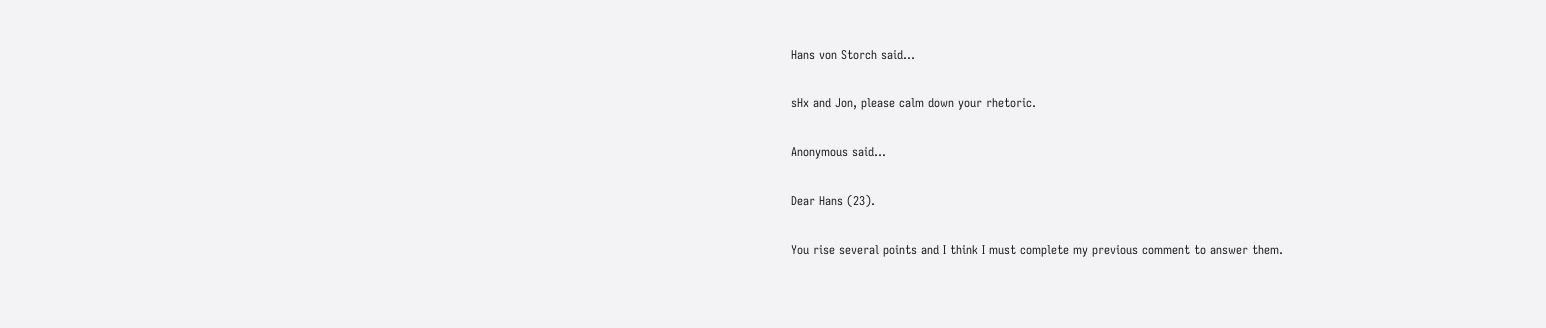Hans von Storch said...

sHx and Jon, please calm down your rhetoric.

Anonymous said...

Dear Hans (23).

You rise several points and I think I must complete my previous comment to answer them.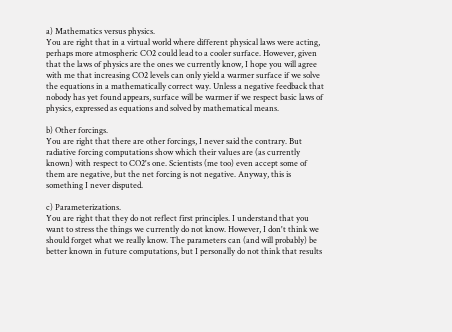a) Mathematics versus physics.
You are right that in a virtual world where different physical laws were acting, perhaps more atmospheric CO2 could lead to a cooler surface. However, given that the laws of physics are the ones we currently know, I hope you will agree with me that increasing CO2 levels can only yield a warmer surface if we solve the equations in a mathematically correct way. Unless a negative feedback that nobody has yet found appears, surface will be warmer if we respect basic laws of physics, expressed as equations and solved by mathematical means.

b) Other forcings.
You are right that there are other forcings, I never said the contrary. But radiative forcing computations show which their values are (as currently known) with respect to CO2's one. Scientists (me too) even accept some of them are negative, but the net forcing is not negative. Anyway, this is something I never disputed.

c) Parameterizations.
You are right that they do not reflect first principles. I understand that you want to stress the things we currently do not know. However, I don't think we should forget what we really know. The parameters can (and will probably) be better known in future computations, but I personally do not think that results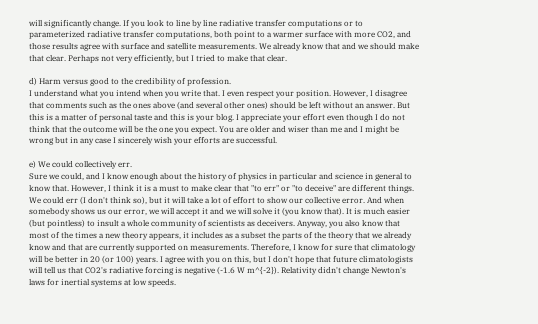will significantly change. If you look to line by line radiative transfer computations or to parameterized radiative transfer computations, both point to a warmer surface with more CO2, and those results agree with surface and satellite measurements. We already know that and we should make that clear. Perhaps not very efficiently, but I tried to make that clear.

d) Harm versus good to the credibility of profession.
I understand what you intend when you write that. I even respect your position. However, I disagree that comments such as the ones above (and several other ones) should be left without an answer. But this is a matter of personal taste and this is your blog. I appreciate your effort even though I do not think that the outcome will be the one you expect. You are older and wiser than me and I might be wrong but in any case I sincerely wish your efforts are successful.

e) We could collectively err.
Sure we could, and I know enough about the history of physics in particular and science in general to know that. However, I think it is a must to make clear that "to err" or "to deceive" are different things. We could err (I don't think so), but it will take a lot of effort to show our collective error. And when somebody shows us our error, we will accept it and we will solve it (you know that). It is much easier (but pointless) to insult a whole community of scientists as deceivers. Anyway, you also know that most of the times a new theory appears, it includes as a subset the parts of the theory that we already know and that are currently supported on measurements. Therefore, I know for sure that climatology will be better in 20 (or 100) years. I agree with you on this, but I don't hope that future climatologists will tell us that CO2's radiative forcing is negative (-1.6 W m^{-2}). Relativity didn't change Newton's laws for inertial systems at low speeds.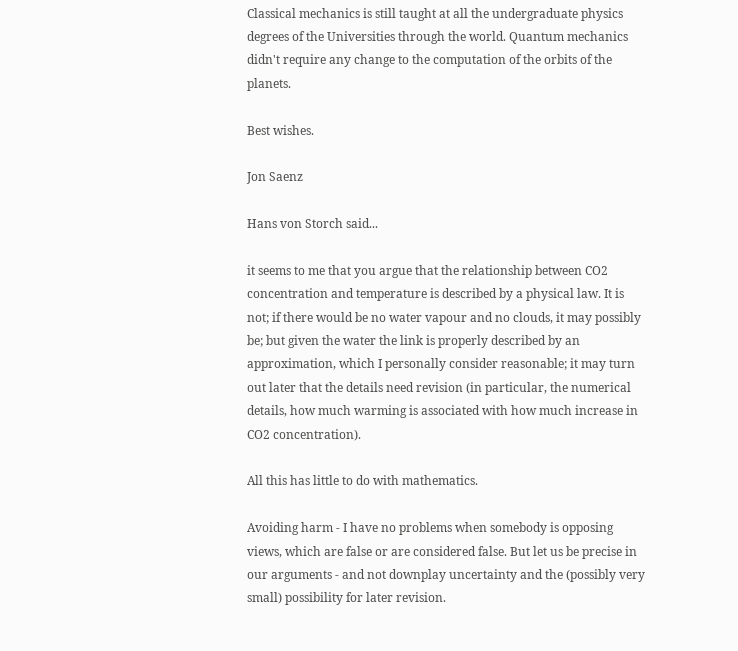Classical mechanics is still taught at all the undergraduate physics degrees of the Universities through the world. Quantum mechanics didn't require any change to the computation of the orbits of the planets.

Best wishes.

Jon Saenz

Hans von Storch said...

it seems to me that you argue that the relationship between CO2 concentration and temperature is described by a physical law. It is not; if there would be no water vapour and no clouds, it may possibly be; but given the water the link is properly described by an approximation, which I personally consider reasonable; it may turn out later that the details need revision (in particular, the numerical details, how much warming is associated with how much increase in CO2 concentration).

All this has little to do with mathematics.

Avoiding harm - I have no problems when somebody is opposing views, which are false or are considered false. But let us be precise in our arguments - and not downplay uncertainty and the (possibly very small) possibility for later revision.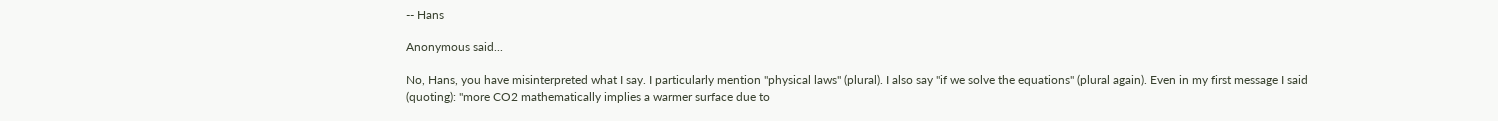-- Hans

Anonymous said...

No, Hans, you have misinterpreted what I say. I particularly mention "physical laws" (plural). I also say "if we solve the equations" (plural again). Even in my first message I said (quoting): "more CO2 mathematically implies a warmer surface due to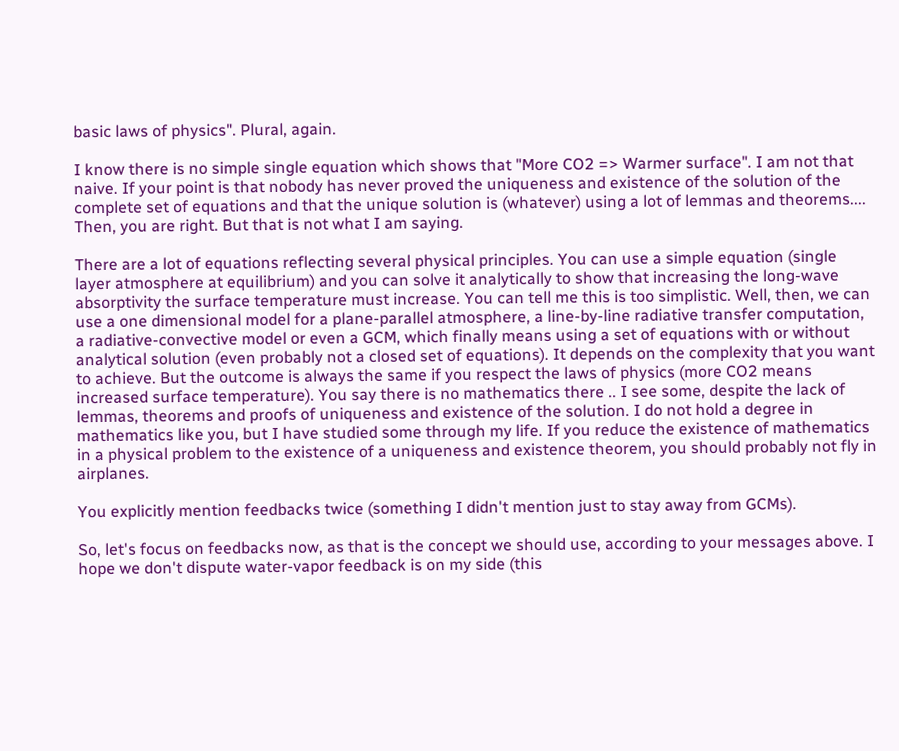basic laws of physics". Plural, again.

I know there is no simple single equation which shows that "More CO2 => Warmer surface". I am not that naive. If your point is that nobody has never proved the uniqueness and existence of the solution of the complete set of equations and that the unique solution is (whatever) using a lot of lemmas and theorems.... Then, you are right. But that is not what I am saying.

There are a lot of equations reflecting several physical principles. You can use a simple equation (single layer atmosphere at equilibrium) and you can solve it analytically to show that increasing the long-wave absorptivity the surface temperature must increase. You can tell me this is too simplistic. Well, then, we can use a one dimensional model for a plane-parallel atmosphere, a line-by-line radiative transfer computation, a radiative-convective model or even a GCM, which finally means using a set of equations with or without analytical solution (even probably not a closed set of equations). It depends on the complexity that you want to achieve. But the outcome is always the same if you respect the laws of physics (more CO2 means increased surface temperature). You say there is no mathematics there .. I see some, despite the lack of lemmas, theorems and proofs of uniqueness and existence of the solution. I do not hold a degree in mathematics like you, but I have studied some through my life. If you reduce the existence of mathematics in a physical problem to the existence of a uniqueness and existence theorem, you should probably not fly in airplanes.

You explicitly mention feedbacks twice (something I didn't mention just to stay away from GCMs).

So, let's focus on feedbacks now, as that is the concept we should use, according to your messages above. I hope we don't dispute water-vapor feedback is on my side (this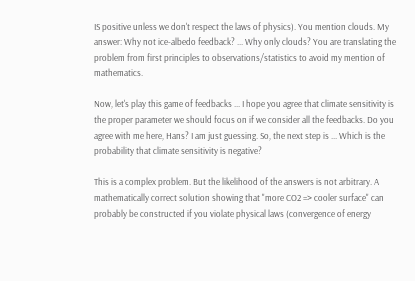IS positive unless we don't respect the laws of physics). You mention clouds. My answer: Why not ice-albedo feedback? ... Why only clouds? You are translating the problem from first principles to observations/statistics to avoid my mention of mathematics.

Now, let's play this game of feedbacks ... I hope you agree that climate sensitivity is the proper parameter we should focus on if we consider all the feedbacks. Do you agree with me here, Hans? I am just guessing. So, the next step is ... Which is the probability that climate sensitivity is negative?

This is a complex problem. But the likelihood of the answers is not arbitrary. A mathematically correct solution showing that "more CO2 => cooler surface" can probably be constructed if you violate physical laws (convergence of energy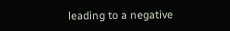leading to a negative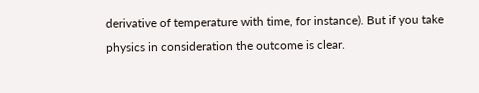derivative of temperature with time, for instance). But if you take physics in consideration the outcome is clear.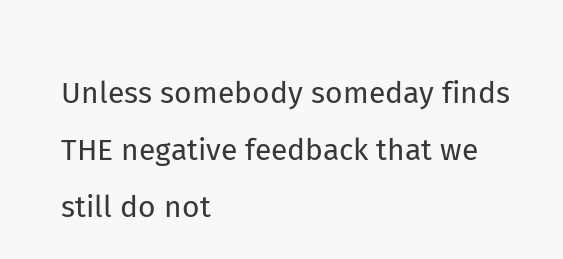Unless somebody someday finds THE negative feedback that we still do not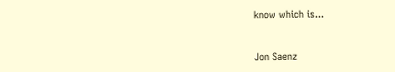know which is...


Jon Saenz